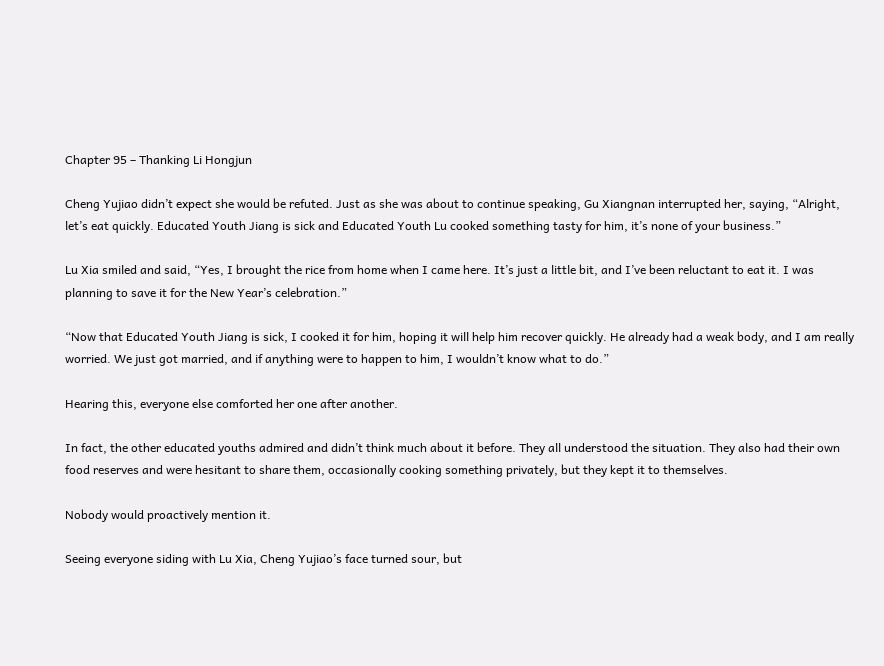Chapter 95 – Thanking Li Hongjun

Cheng Yujiao didn’t expect she would be refuted. Just as she was about to continue speaking, Gu Xiangnan interrupted her, saying, “Alright, let’s eat quickly. Educated Youth Jiang is sick and Educated Youth Lu cooked something tasty for him, it’s none of your business.”

Lu Xia smiled and said, “Yes, I brought the rice from home when I came here. It’s just a little bit, and I’ve been reluctant to eat it. I was planning to save it for the New Year’s celebration.”

“Now that Educated Youth Jiang is sick, I cooked it for him, hoping it will help him recover quickly. He already had a weak body, and I am really worried. We just got married, and if anything were to happen to him, I wouldn’t know what to do.”

Hearing this, everyone else comforted her one after another.

In fact, the other educated youths admired and didn’t think much about it before. They all understood the situation. They also had their own food reserves and were hesitant to share them, occasionally cooking something privately, but they kept it to themselves.

Nobody would proactively mention it.

Seeing everyone siding with Lu Xia, Cheng Yujiao’s face turned sour, but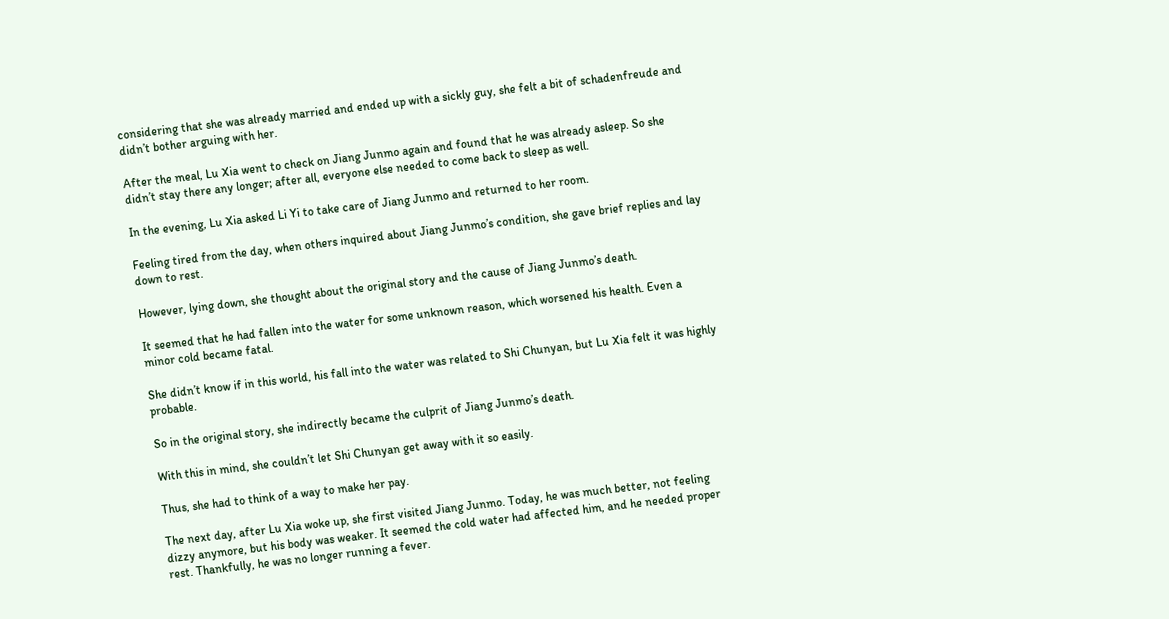considering that she was already married and ended up with a sickly guy, she felt a bit of schadenfreude and didn’t bother arguing with her.

After the meal, Lu Xia went to check on Jiang Junmo again and found that he was already asleep. So she didn’t stay there any longer; after all, everyone else needed to come back to sleep as well.

In the evening, Lu Xia asked Li Yi to take care of Jiang Junmo and returned to her room.

Feeling tired from the day, when others inquired about Jiang Junmo’s condition, she gave brief replies and lay down to rest.

However, lying down, she thought about the original story and the cause of Jiang Junmo’s death.

It seemed that he had fallen into the water for some unknown reason, which worsened his health. Even a minor cold became fatal.

She didn’t know if in this world, his fall into the water was related to Shi Chunyan, but Lu Xia felt it was highly probable.

So in the original story, she indirectly became the culprit of Jiang Junmo’s death.

With this in mind, she couldn’t let Shi Chunyan get away with it so easily.

Thus, she had to think of a way to make her pay.

The next day, after Lu Xia woke up, she first visited Jiang Junmo. Today, he was much better, not feeling dizzy anymore, but his body was weaker. It seemed the cold water had affected him, and he needed proper rest. Thankfully, he was no longer running a fever.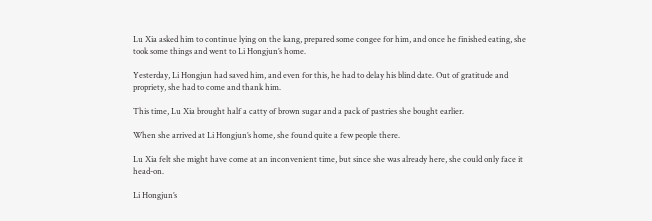Lu Xia asked him to continue lying on the kang, prepared some congee for him, and once he finished eating, she took some things and went to Li Hongjun’s home.

Yesterday, Li Hongjun had saved him, and even for this, he had to delay his blind date. Out of gratitude and propriety, she had to come and thank him.

This time, Lu Xia brought half a catty of brown sugar and a pack of pastries she bought earlier.

When she arrived at Li Hongjun’s home, she found quite a few people there.

Lu Xia felt she might have come at an inconvenient time, but since she was already here, she could only face it head-on.

Li Hongjun’s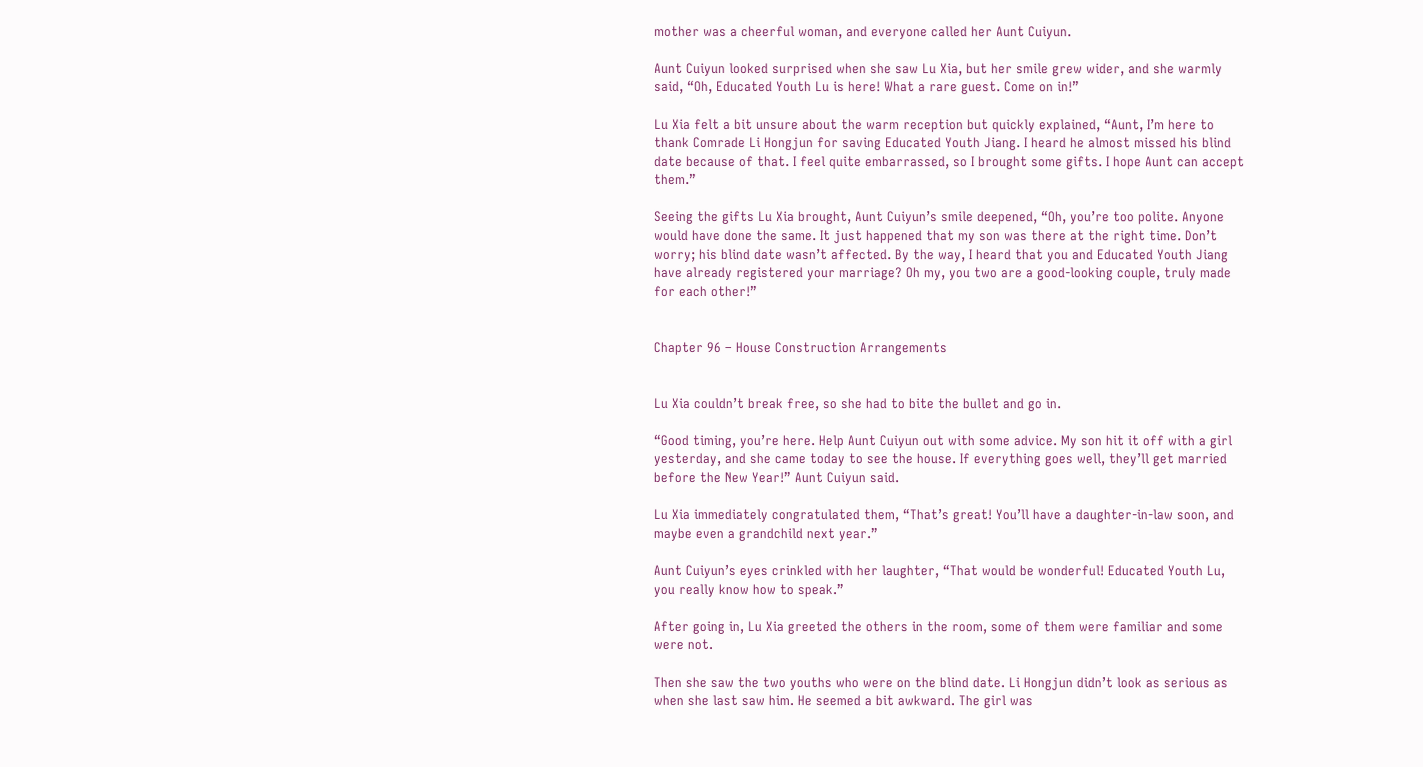mother was a cheerful woman, and everyone called her Aunt Cuiyun.

Aunt Cuiyun looked surprised when she saw Lu Xia, but her smile grew wider, and she warmly said, “Oh, Educated Youth Lu is here! What a rare guest. Come on in!”

Lu Xia felt a bit unsure about the warm reception but quickly explained, “Aunt, I’m here to thank Comrade Li Hongjun for saving Educated Youth Jiang. I heard he almost missed his blind date because of that. I feel quite embarrassed, so I brought some gifts. I hope Aunt can accept them.”

Seeing the gifts Lu Xia brought, Aunt Cuiyun’s smile deepened, “Oh, you’re too polite. Anyone would have done the same. It just happened that my son was there at the right time. Don’t worry; his blind date wasn’t affected. By the way, I heard that you and Educated Youth Jiang have already registered your marriage? Oh my, you two are a good-looking couple, truly made for each other!”


Chapter 96 – House Construction Arrangements


Lu Xia couldn’t break free, so she had to bite the bullet and go in.

“Good timing, you’re here. Help Aunt Cuiyun out with some advice. My son hit it off with a girl yesterday, and she came today to see the house. If everything goes well, they’ll get married before the New Year!” Aunt Cuiyun said.

Lu Xia immediately congratulated them, “That’s great! You’ll have a daughter-in-law soon, and maybe even a grandchild next year.”

Aunt Cuiyun’s eyes crinkled with her laughter, “That would be wonderful! Educated Youth Lu, you really know how to speak.”

After going in, Lu Xia greeted the others in the room, some of them were familiar and some were not.

Then she saw the two youths who were on the blind date. Li Hongjun didn’t look as serious as when she last saw him. He seemed a bit awkward. The girl was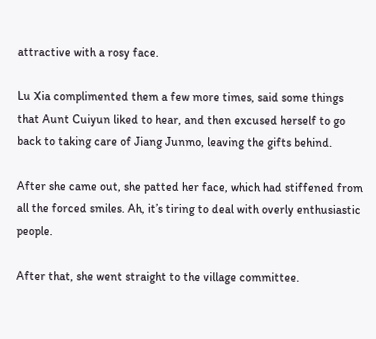attractive with a rosy face.

Lu Xia complimented them a few more times, said some things that Aunt Cuiyun liked to hear, and then excused herself to go back to taking care of Jiang Junmo, leaving the gifts behind.

After she came out, she patted her face, which had stiffened from all the forced smiles. Ah, it’s tiring to deal with overly enthusiastic people.

After that, she went straight to the village committee.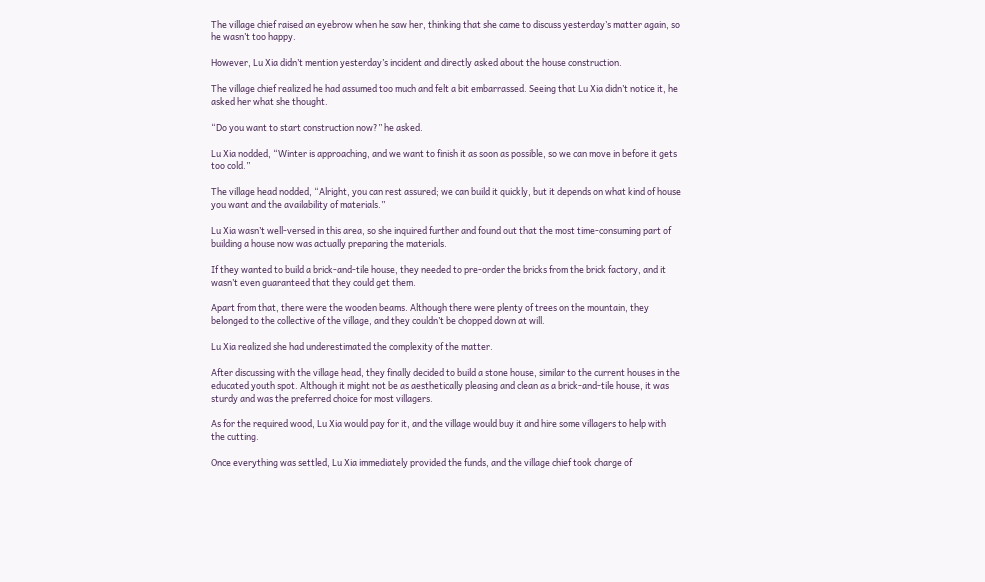The village chief raised an eyebrow when he saw her, thinking that she came to discuss yesterday’s matter again, so he wasn’t too happy.

However, Lu Xia didn’t mention yesterday’s incident and directly asked about the house construction.

The village chief realized he had assumed too much and felt a bit embarrassed. Seeing that Lu Xia didn’t notice it, he asked her what she thought.

“Do you want to start construction now?” he asked.

Lu Xia nodded, “Winter is approaching, and we want to finish it as soon as possible, so we can move in before it gets too cold.”

The village head nodded, “Alright, you can rest assured; we can build it quickly, but it depends on what kind of house you want and the availability of materials.”

Lu Xia wasn’t well-versed in this area, so she inquired further and found out that the most time-consuming part of building a house now was actually preparing the materials.

If they wanted to build a brick-and-tile house, they needed to pre-order the bricks from the brick factory, and it wasn’t even guaranteed that they could get them.

Apart from that, there were the wooden beams. Although there were plenty of trees on the mountain, they belonged to the collective of the village, and they couldn’t be chopped down at will.

Lu Xia realized she had underestimated the complexity of the matter.

After discussing with the village head, they finally decided to build a stone house, similar to the current houses in the educated youth spot. Although it might not be as aesthetically pleasing and clean as a brick-and-tile house, it was sturdy and was the preferred choice for most villagers.

As for the required wood, Lu Xia would pay for it, and the village would buy it and hire some villagers to help with the cutting.

Once everything was settled, Lu Xia immediately provided the funds, and the village chief took charge of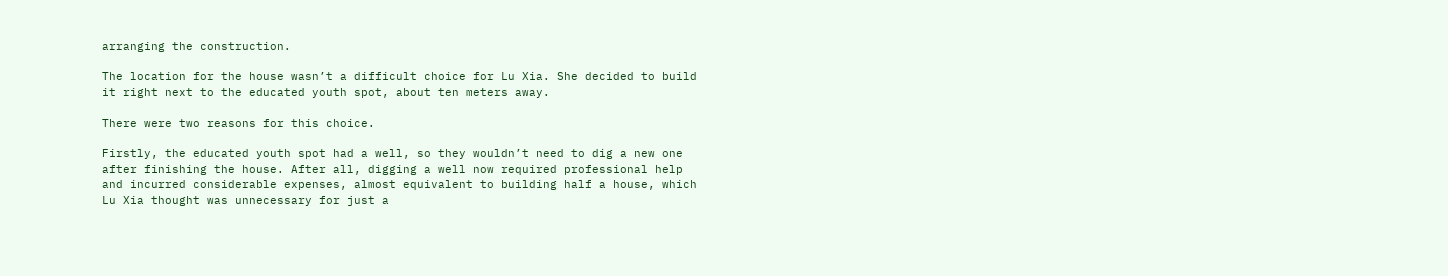arranging the construction.

The location for the house wasn’t a difficult choice for Lu Xia. She decided to build it right next to the educated youth spot, about ten meters away.

There were two reasons for this choice.

Firstly, the educated youth spot had a well, so they wouldn’t need to dig a new one after finishing the house. After all, digging a well now required professional help and incurred considerable expenses, almost equivalent to building half a house, which Lu Xia thought was unnecessary for just a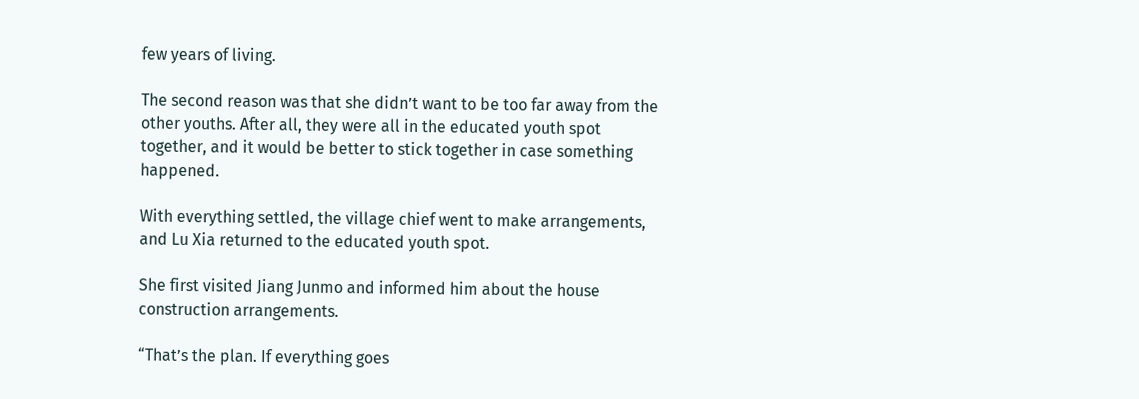few years of living.

The second reason was that she didn’t want to be too far away from the other youths. After all, they were all in the educated youth spot together, and it would be better to stick together in case something happened.

With everything settled, the village chief went to make arrangements, and Lu Xia returned to the educated youth spot.

She first visited Jiang Junmo and informed him about the house construction arrangements.

“That’s the plan. If everything goes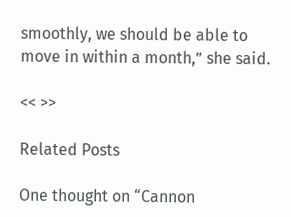smoothly, we should be able to move in within a month,” she said.

<< >>

Related Posts

One thought on “Cannon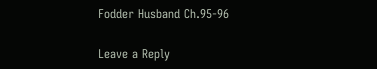Fodder Husband Ch.95-96

Leave a Reply